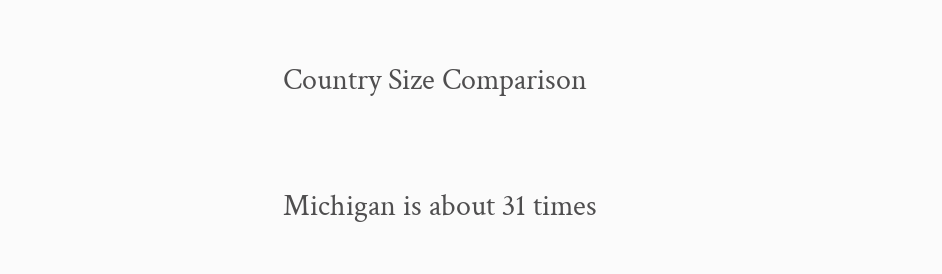Country Size Comparison


Michigan is about 31 times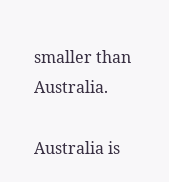smaller than Australia.

Australia is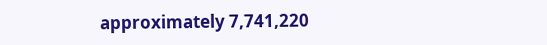approximately 7,741,220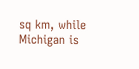sq km, while Michigan is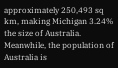approximately 250,493 sq km, making Michigan 3.24% the size of Australia. Meanwhile, the population of Australia is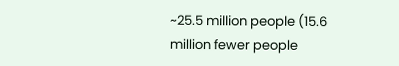~25.5 million people (15.6 million fewer people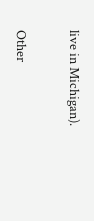live in Michigan).

Other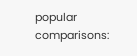popular comparisons: